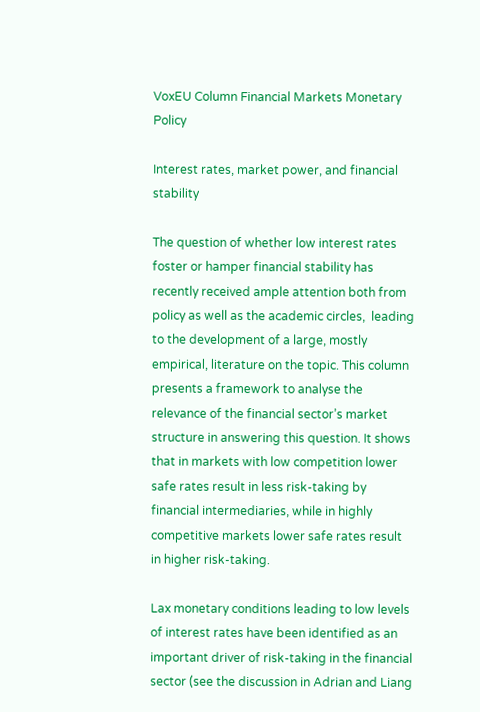VoxEU Column Financial Markets Monetary Policy

Interest rates, market power, and financial stability

The question of whether low interest rates foster or hamper financial stability has recently received ample attention both from policy as well as the academic circles,  leading to the development of a large, mostly empirical, literature on the topic. This column presents a framework to analyse the relevance of the financial sector’s market structure in answering this question. It shows that in markets with low competition lower safe rates result in less risk-taking by financial intermediaries, while in highly competitive markets lower safe rates result in higher risk-taking.

Lax monetary conditions leading to low levels of interest rates have been identified as an important driver of risk-taking in the financial sector (see the discussion in Adrian and Liang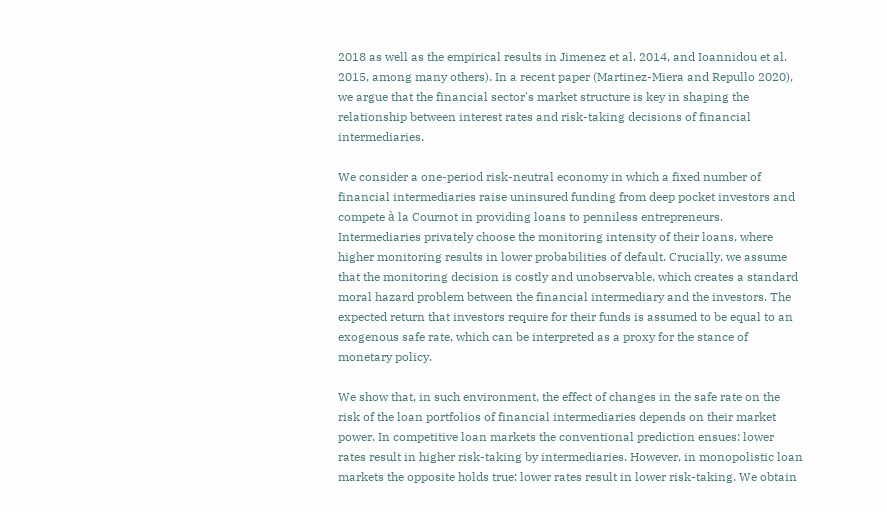2018 as well as the empirical results in Jimenez et al. 2014, and Ioannidou et al. 2015, among many others). In a recent paper (Martinez-Miera and Repullo 2020), we argue that the financial sector's market structure is key in shaping the relationship between interest rates and risk-taking decisions of financial intermediaries.

We consider a one-period risk-neutral economy in which a fixed number of financial intermediaries raise uninsured funding from deep pocket investors and compete à la Cournot in providing loans to penniless entrepreneurs. Intermediaries privately choose the monitoring intensity of their loans, where higher monitoring results in lower probabilities of default. Crucially, we assume that the monitoring decision is costly and unobservable, which creates a standard moral hazard problem between the financial intermediary and the investors. The expected return that investors require for their funds is assumed to be equal to an exogenous safe rate, which can be interpreted as a proxy for the stance of monetary policy.

We show that, in such environment, the effect of changes in the safe rate on the risk of the loan portfolios of financial intermediaries depends on their market power. In competitive loan markets the conventional prediction ensues: lower rates result in higher risk-taking by intermediaries. However, in monopolistic loan markets the opposite holds true: lower rates result in lower risk-taking. We obtain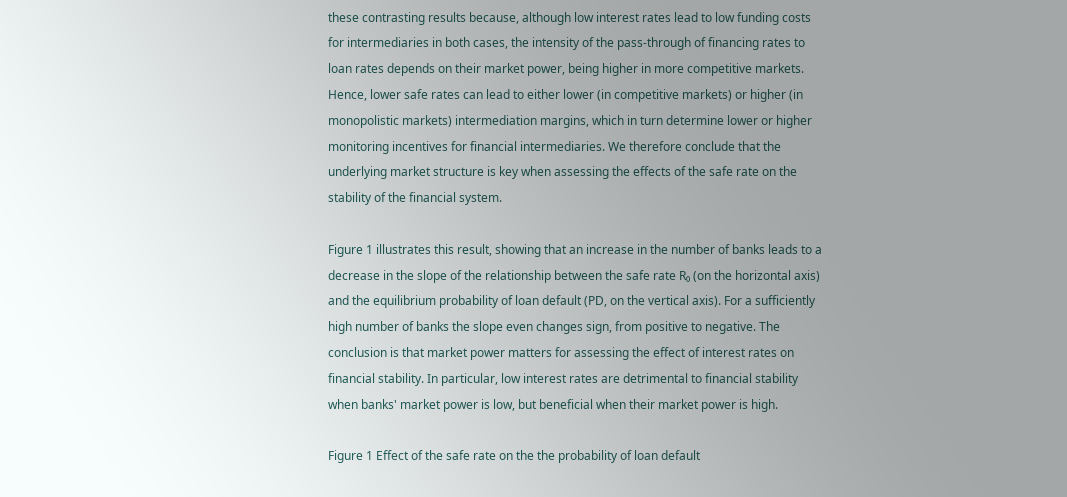these contrasting results because, although low interest rates lead to low funding costs for intermediaries in both cases, the intensity of the pass-through of financing rates to loan rates depends on their market power, being higher in more competitive markets. Hence, lower safe rates can lead to either lower (in competitive markets) or higher (in monopolistic markets) intermediation margins, which in turn determine lower or higher monitoring incentives for financial intermediaries. We therefore conclude that the underlying market structure is key when assessing the effects of the safe rate on the stability of the financial system.

Figure 1 illustrates this result, showing that an increase in the number of banks leads to a decrease in the slope of the relationship between the safe rate R₀ (on the horizontal axis) and the equilibrium probability of loan default (PD, on the vertical axis). For a sufficiently high number of banks the slope even changes sign, from positive to negative. The conclusion is that market power matters for assessing the effect of interest rates on financial stability. In particular, low interest rates are detrimental to financial stability when banks' market power is low, but beneficial when their market power is high.

Figure 1 Effect of the safe rate on the the probability of loan default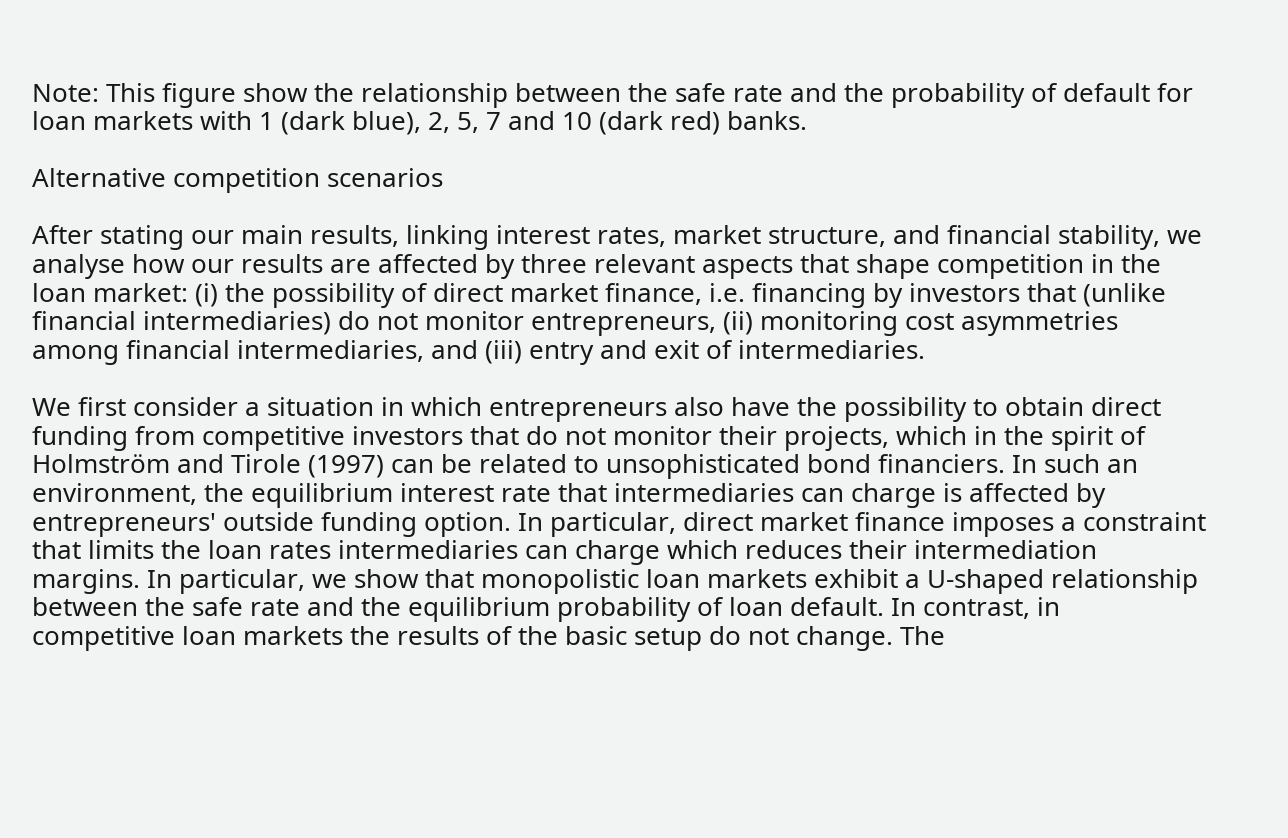Note: This figure show the relationship between the safe rate and the probability of default for loan markets with 1 (dark blue), 2, 5, 7 and 10 (dark red) banks.

Alternative competition scenarios

After stating our main results, linking interest rates, market structure, and financial stability, we analyse how our results are affected by three relevant aspects that shape competition in the loan market: (i) the possibility of direct market finance, i.e. financing by investors that (unlike financial intermediaries) do not monitor entrepreneurs, (ii) monitoring cost asymmetries among financial intermediaries, and (iii) entry and exit of intermediaries.

We first consider a situation in which entrepreneurs also have the possibility to obtain direct funding from competitive investors that do not monitor their projects, which in the spirit of Holmström and Tirole (1997) can be related to unsophisticated bond financiers. In such an environment, the equilibrium interest rate that intermediaries can charge is affected by entrepreneurs' outside funding option. In particular, direct market finance imposes a constraint that limits the loan rates intermediaries can charge which reduces their intermediation margins. In particular, we show that monopolistic loan markets exhibit a U-shaped relationship between the safe rate and the equilibrium probability of loan default. In contrast, in competitive loan markets the results of the basic setup do not change. The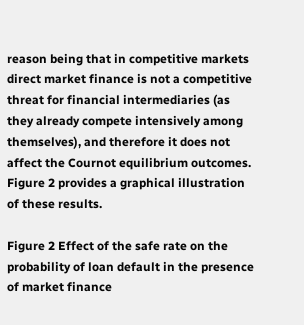reason being that in competitive markets direct market finance is not a competitive threat for financial intermediaries (as they already compete intensively among themselves), and therefore it does not affect the Cournot equilibrium outcomes. Figure 2 provides a graphical illustration of these results.

Figure 2 Effect of the safe rate on the probability of loan default in the presence of market finance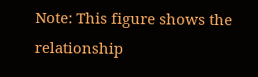Note: This figure shows the relationship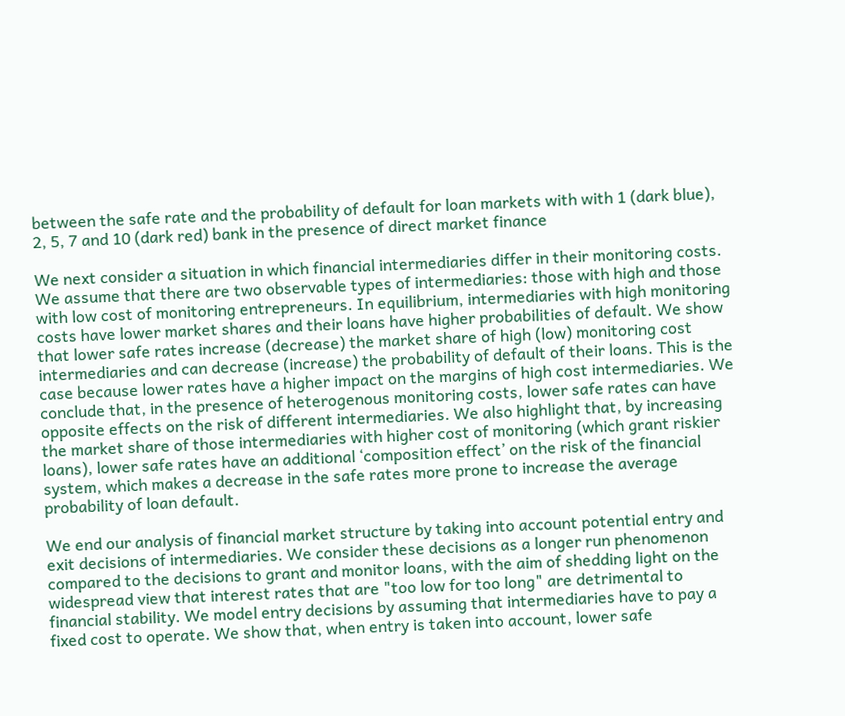between the safe rate and the probability of default for loan markets with with 1 (dark blue), 2, 5, 7 and 10 (dark red) bank in the presence of direct market finance

We next consider a situation in which financial intermediaries differ in their monitoring costs. We assume that there are two observable types of intermediaries: those with high and those with low cost of monitoring entrepreneurs. In equilibrium, intermediaries with high monitoring costs have lower market shares and their loans have higher probabilities of default. We show that lower safe rates increase (decrease) the market share of high (low) monitoring cost intermediaries and can decrease (increase) the probability of default of their loans. This is the case because lower rates have a higher impact on the margins of high cost intermediaries. We conclude that, in the presence of heterogenous monitoring costs, lower safe rates can have opposite effects on the risk of different intermediaries. We also highlight that, by increasing the market share of those intermediaries with higher cost of monitoring (which grant riskier loans), lower safe rates have an additional ‘composition effect’ on the risk of the financial system, which makes a decrease in the safe rates more prone to increase the average probability of loan default.

We end our analysis of financial market structure by taking into account potential entry and exit decisions of intermediaries. We consider these decisions as a longer run phenomenon compared to the decisions to grant and monitor loans, with the aim of shedding light on the widespread view that interest rates that are "too low for too long" are detrimental to financial stability. We model entry decisions by assuming that intermediaries have to pay a fixed cost to operate. We show that, when entry is taken into account, lower safe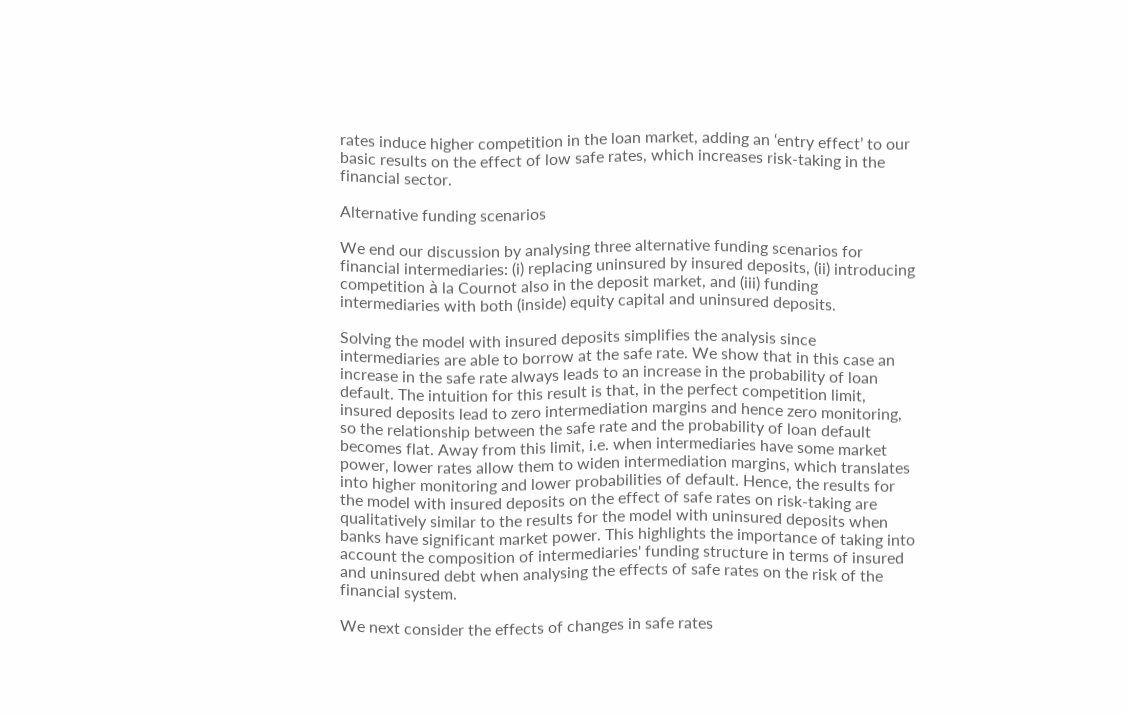rates induce higher competition in the loan market, adding an ‘entry effect’ to our basic results on the effect of low safe rates, which increases risk-taking in the financial sector.

Alternative funding scenarios

We end our discussion by analysing three alternative funding scenarios for financial intermediaries: (i) replacing uninsured by insured deposits, (ii) introducing competition à la Cournot also in the deposit market, and (iii) funding intermediaries with both (inside) equity capital and uninsured deposits.

Solving the model with insured deposits simplifies the analysis since intermediaries are able to borrow at the safe rate. We show that in this case an increase in the safe rate always leads to an increase in the probability of loan default. The intuition for this result is that, in the perfect competition limit, insured deposits lead to zero intermediation margins and hence zero monitoring, so the relationship between the safe rate and the probability of loan default becomes flat. Away from this limit, i.e. when intermediaries have some market power, lower rates allow them to widen intermediation margins, which translates into higher monitoring and lower probabilities of default. Hence, the results for the model with insured deposits on the effect of safe rates on risk-taking are qualitatively similar to the results for the model with uninsured deposits when banks have significant market power. This highlights the importance of taking into account the composition of intermediaries' funding structure in terms of insured and uninsured debt when analysing the effects of safe rates on the risk of the financial system.

We next consider the effects of changes in safe rates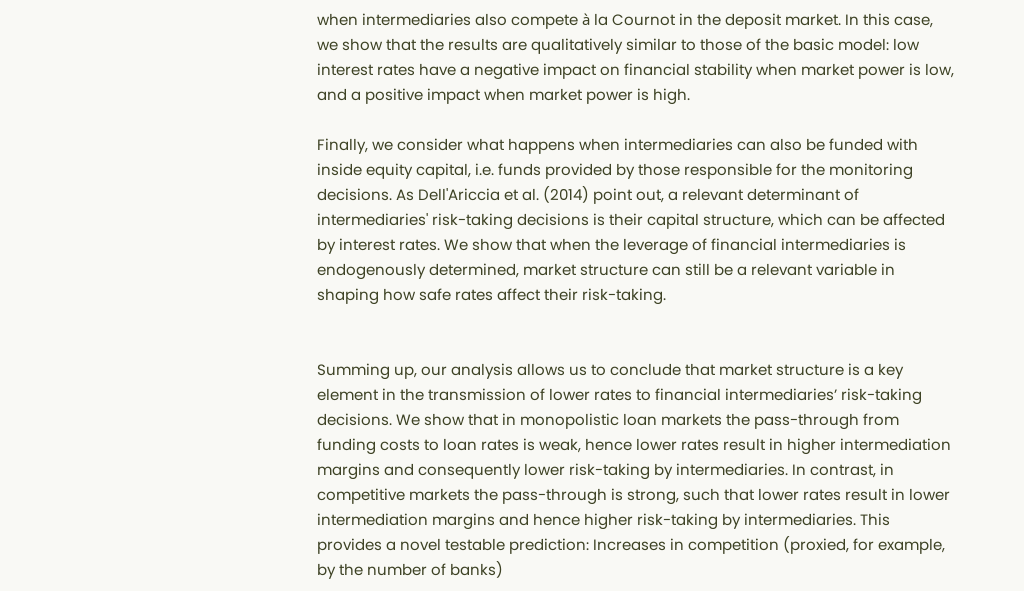when intermediaries also compete à la Cournot in the deposit market. In this case, we show that the results are qualitatively similar to those of the basic model: low interest rates have a negative impact on financial stability when market power is low, and a positive impact when market power is high.

Finally, we consider what happens when intermediaries can also be funded with inside equity capital, i.e. funds provided by those responsible for the monitoring decisions. As Dell'Ariccia et al. (2014) point out, a relevant determinant of intermediaries' risk-taking decisions is their capital structure, which can be affected by interest rates. We show that when the leverage of financial intermediaries is endogenously determined, market structure can still be a relevant variable in shaping how safe rates affect their risk-taking.


Summing up, our analysis allows us to conclude that market structure is a key element in the transmission of lower rates to financial intermediaries’ risk-taking decisions. We show that in monopolistic loan markets the pass-through from funding costs to loan rates is weak, hence lower rates result in higher intermediation margins and consequently lower risk-taking by intermediaries. In contrast, in competitive markets the pass-through is strong, such that lower rates result in lower intermediation margins and hence higher risk-taking by intermediaries. This provides a novel testable prediction: Increases in competition (proxied, for example, by the number of banks)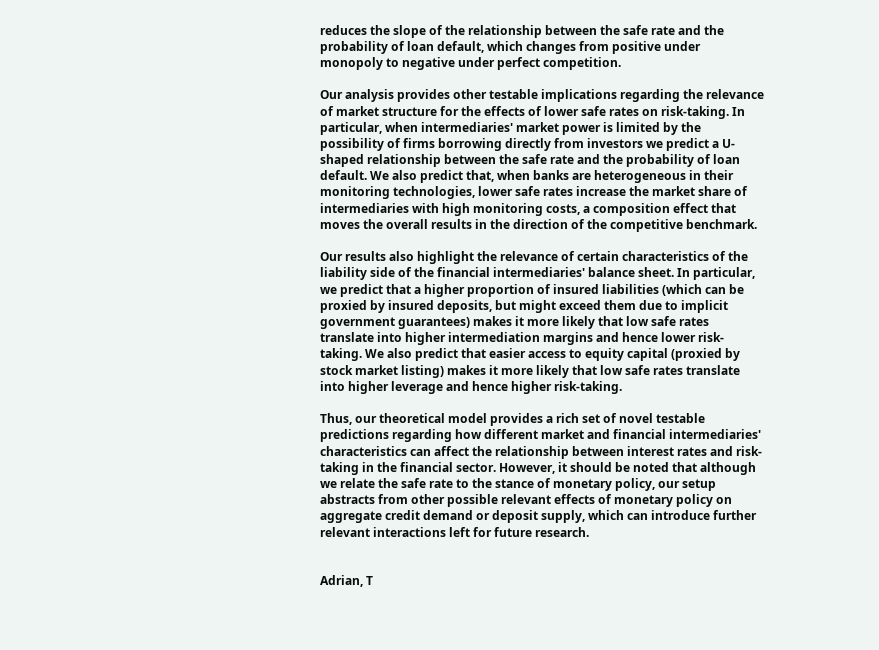reduces the slope of the relationship between the safe rate and the probability of loan default, which changes from positive under monopoly to negative under perfect competition.

Our analysis provides other testable implications regarding the relevance of market structure for the effects of lower safe rates on risk-taking. In particular, when intermediaries' market power is limited by the possibility of firms borrowing directly from investors we predict a U-shaped relationship between the safe rate and the probability of loan default. We also predict that, when banks are heterogeneous in their monitoring technologies, lower safe rates increase the market share of intermediaries with high monitoring costs, a composition effect that moves the overall results in the direction of the competitive benchmark.

Our results also highlight the relevance of certain characteristics of the liability side of the financial intermediaries' balance sheet. In particular, we predict that a higher proportion of insured liabilities (which can be proxied by insured deposits, but might exceed them due to implicit government guarantees) makes it more likely that low safe rates translate into higher intermediation margins and hence lower risk-taking. We also predict that easier access to equity capital (proxied by stock market listing) makes it more likely that low safe rates translate into higher leverage and hence higher risk-taking.

Thus, our theoretical model provides a rich set of novel testable predictions regarding how different market and financial intermediaries' characteristics can affect the relationship between interest rates and risk-taking in the financial sector. However, it should be noted that although we relate the safe rate to the stance of monetary policy, our setup abstracts from other possible relevant effects of monetary policy on aggregate credit demand or deposit supply, which can introduce further relevant interactions left for future research.


Adrian, T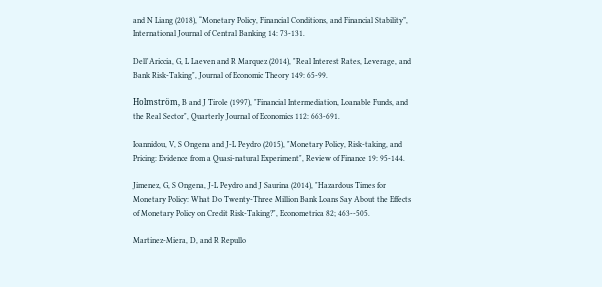and N Liang (2018), “Monetary Policy, Financial Conditions, and Financial Stability”, International Journal of Central Banking 14: 73-131.

Dell'Ariccia, G, L Laeven and R Marquez (2014), "Real Interest Rates, Leverage, and Bank Risk-Taking", Journal of Economic Theory 149: 65-99.

Holmström, B and J Tirole (1997), "Financial Intermediation, Loanable Funds, and the Real Sector", Quarterly Journal of Economics 112: 663-691.

Ioannidou, V, S Ongena and J-L Peydro (2015), "Monetary Policy, Risk-taking, and Pricing: Evidence from a Quasi-natural Experiment", Review of Finance 19: 95-144.

Jimenez, G, S Ongena, J-L Peydro and J Saurina (2014), "Hazardous Times for Monetary Policy: What Do Twenty-Three Million Bank Loans Say About the Effects of Monetary Policy on Credit Risk-Taking?", Econometrica 82; 463--505.

Martinez-Miera, D, and R Repullo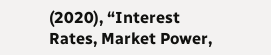(2020), “Interest Rates, Market Power,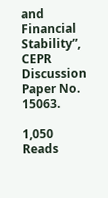and Financial Stability”, CEPR Discussion Paper No. 15063.

1,050 Reads